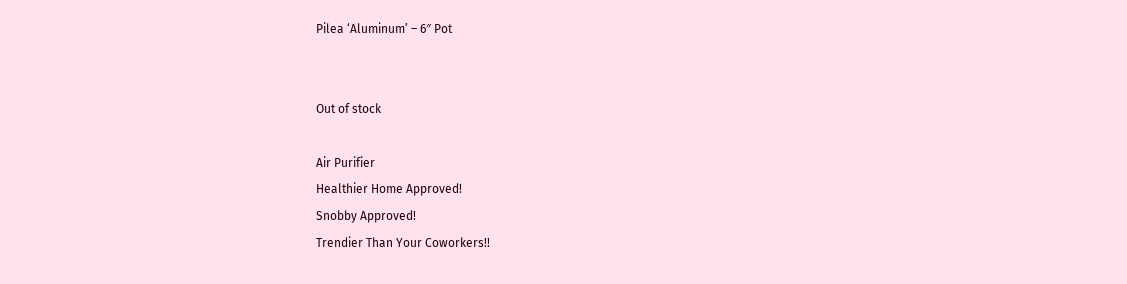Pilea ‘Aluminum’ – 6″ Pot


Out of stock

Air Purifier
Healthier Home Approved!
Snobby Approved!
Trendier Than Your Coworkers!!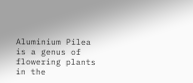Aluminium Pilea is a genus of flowering plants in the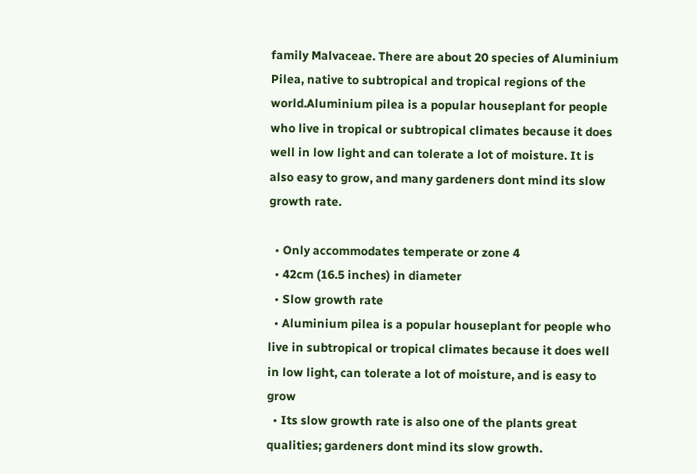family Malvaceae. There are about 20 species of Aluminium Pilea, native to subtropical and tropical regions of the world.Aluminium pilea is a popular houseplant for people who live in tropical or subtropical climates because it does well in low light and can tolerate a lot of moisture. It is also easy to grow, and many gardeners dont mind its slow growth rate.

  • Only accommodates temperate or zone 4
  • 42cm (16.5 inches) in diameter
  • Slow growth rate
  • Aluminium pilea is a popular houseplant for people who live in subtropical or tropical climates because it does well in low light, can tolerate a lot of moisture, and is easy to grow
  • Its slow growth rate is also one of the plants great qualities; gardeners dont mind its slow growth.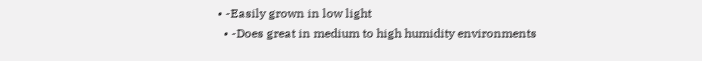• -Easily grown in low light
  • -Does great in medium to high humidity environments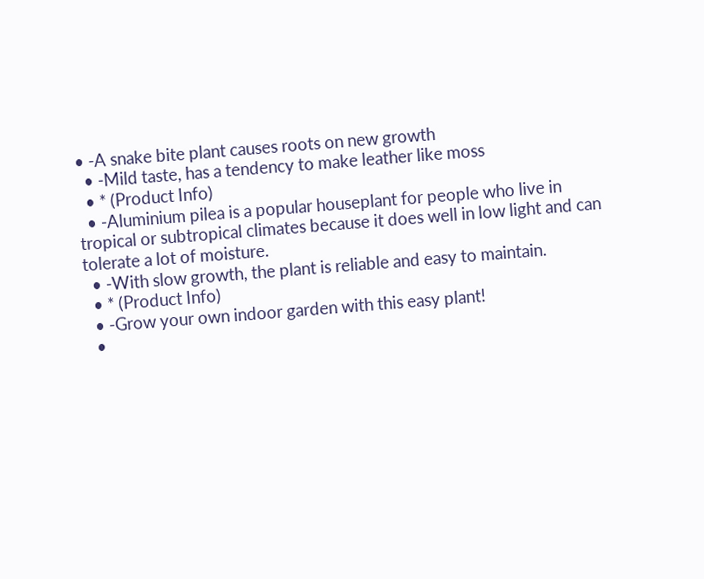• -A snake bite plant causes roots on new growth
  • -Mild taste, has a tendency to make leather like moss
  • * (Product Info)
  • -Aluminium pilea is a popular houseplant for people who live in tropical or subtropical climates because it does well in low light and can tolerate a lot of moisture.
  • -With slow growth, the plant is reliable and easy to maintain.
  • * (Product Info)
  • -Grow your own indoor garden with this easy plant!
  •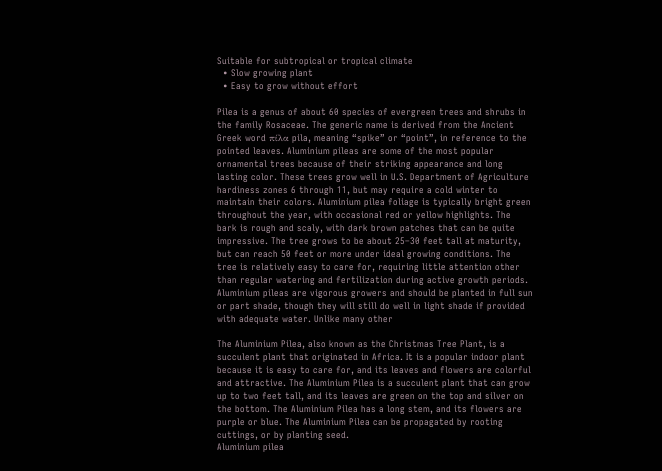Suitable for subtropical or tropical climate
  • Slow growing plant
  • Easy to grow without effort

Pilea is a genus of about 60 species of evergreen trees and shrubs in the family Rosaceae. The generic name is derived from the Ancient Greek word πίλα pila, meaning “spike” or “point”, in reference to the pointed leaves. Aluminium pileas are some of the most popular ornamental trees because of their striking appearance and long lasting color. These trees grow well in U.S. Department of Agriculture hardiness zones 6 through 11, but may require a cold winter to maintain their colors. Aluminium pilea foliage is typically bright green throughout the year, with occasional red or yellow highlights. The bark is rough and scaly, with dark brown patches that can be quite impressive. The tree grows to be about 25–30 feet tall at maturity, but can reach 50 feet or more under ideal growing conditions. The tree is relatively easy to care for, requiring little attention other than regular watering and fertilization during active growth periods. Aluminium pileas are vigorous growers and should be planted in full sun or part shade, though they will still do well in light shade if provided with adequate water. Unlike many other

The Aluminium Pilea, also known as the Christmas Tree Plant, is a succulent plant that originated in Africa. It is a popular indoor plant because it is easy to care for, and its leaves and flowers are colorful and attractive. The Aluminium Pilea is a succulent plant that can grow up to two feet tall, and its leaves are green on the top and silver on the bottom. The Aluminium Pilea has a long stem, and its flowers are purple or blue. The Aluminium Pilea can be propagated by rooting cuttings, or by planting seed.
Aluminium pilea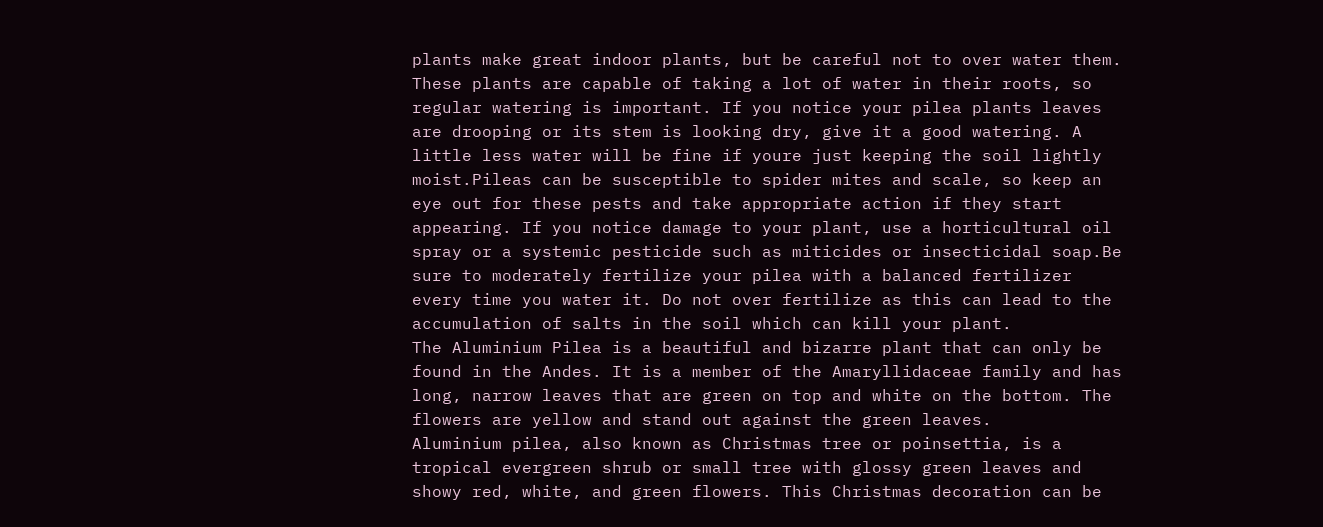plants make great indoor plants, but be careful not to over water them. These plants are capable of taking a lot of water in their roots, so regular watering is important. If you notice your pilea plants leaves are drooping or its stem is looking dry, give it a good watering. A little less water will be fine if youre just keeping the soil lightly moist.Pileas can be susceptible to spider mites and scale, so keep an eye out for these pests and take appropriate action if they start appearing. If you notice damage to your plant, use a horticultural oil spray or a systemic pesticide such as miticides or insecticidal soap.Be sure to moderately fertilize your pilea with a balanced fertilizer every time you water it. Do not over fertilize as this can lead to the accumulation of salts in the soil which can kill your plant.
The Aluminium Pilea is a beautiful and bizarre plant that can only be found in the Andes. It is a member of the Amaryllidaceae family and has long, narrow leaves that are green on top and white on the bottom. The flowers are yellow and stand out against the green leaves.
Aluminium pilea, also known as Christmas tree or poinsettia, is a tropical evergreen shrub or small tree with glossy green leaves and showy red, white, and green flowers. This Christmas decoration can be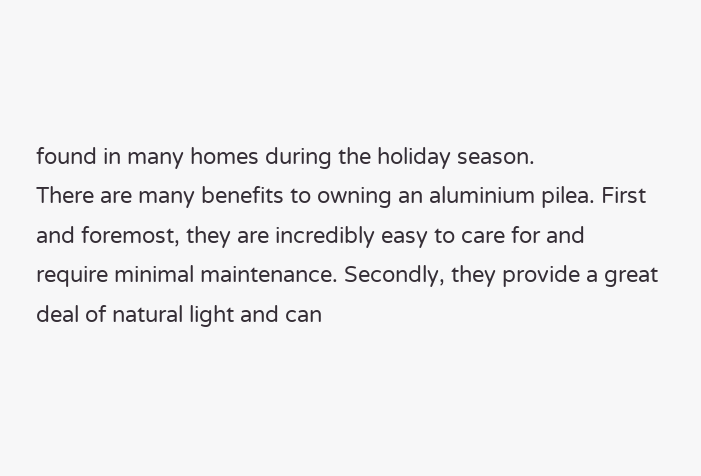found in many homes during the holiday season.
There are many benefits to owning an aluminium pilea. First and foremost, they are incredibly easy to care for and require minimal maintenance. Secondly, they provide a great deal of natural light and can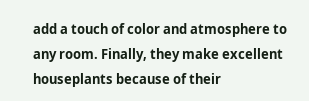add a touch of color and atmosphere to any room. Finally, they make excellent houseplants because of their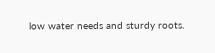low water needs and sturdy roots.